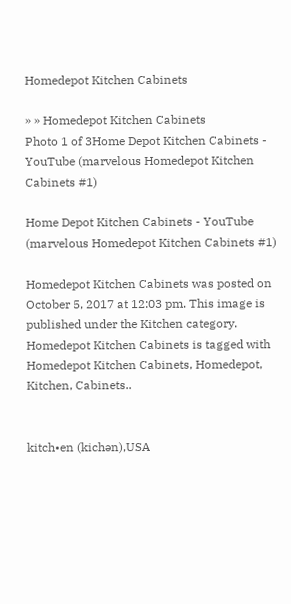Homedepot Kitchen Cabinets

» » Homedepot Kitchen Cabinets
Photo 1 of 3Home Depot Kitchen Cabinets - YouTube (marvelous Homedepot Kitchen Cabinets #1)

Home Depot Kitchen Cabinets - YouTube (marvelous Homedepot Kitchen Cabinets #1)

Homedepot Kitchen Cabinets was posted on October 5, 2017 at 12:03 pm. This image is published under the Kitchen category. Homedepot Kitchen Cabinets is tagged with Homedepot Kitchen Cabinets, Homedepot, Kitchen, Cabinets..


kitch•en (kichən),USA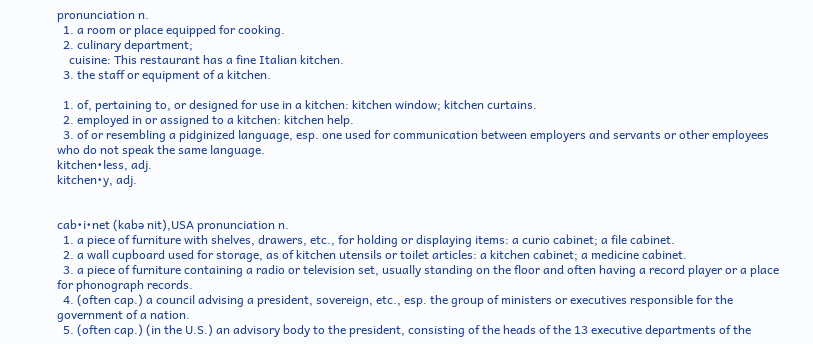pronunciation n.
  1. a room or place equipped for cooking.
  2. culinary department;
    cuisine: This restaurant has a fine Italian kitchen.
  3. the staff or equipment of a kitchen.

  1. of, pertaining to, or designed for use in a kitchen: kitchen window; kitchen curtains.
  2. employed in or assigned to a kitchen: kitchen help.
  3. of or resembling a pidginized language, esp. one used for communication between employers and servants or other employees who do not speak the same language.
kitchen•less, adj.
kitchen•y, adj.


cab•i•net (kabə nit),USA pronunciation n.
  1. a piece of furniture with shelves, drawers, etc., for holding or displaying items: a curio cabinet; a file cabinet.
  2. a wall cupboard used for storage, as of kitchen utensils or toilet articles: a kitchen cabinet; a medicine cabinet.
  3. a piece of furniture containing a radio or television set, usually standing on the floor and often having a record player or a place for phonograph records.
  4. (often cap.) a council advising a president, sovereign, etc., esp. the group of ministers or executives responsible for the government of a nation.
  5. (often cap.) (in the U.S.) an advisory body to the president, consisting of the heads of the 13 executive departments of the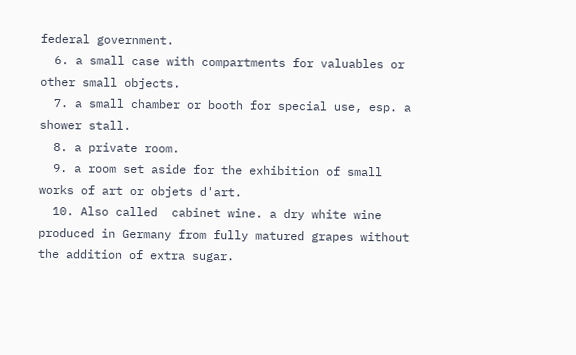federal government.
  6. a small case with compartments for valuables or other small objects.
  7. a small chamber or booth for special use, esp. a shower stall.
  8. a private room.
  9. a room set aside for the exhibition of small works of art or objets d'art.
  10. Also called  cabinet wine. a dry white wine produced in Germany from fully matured grapes without the addition of extra sugar.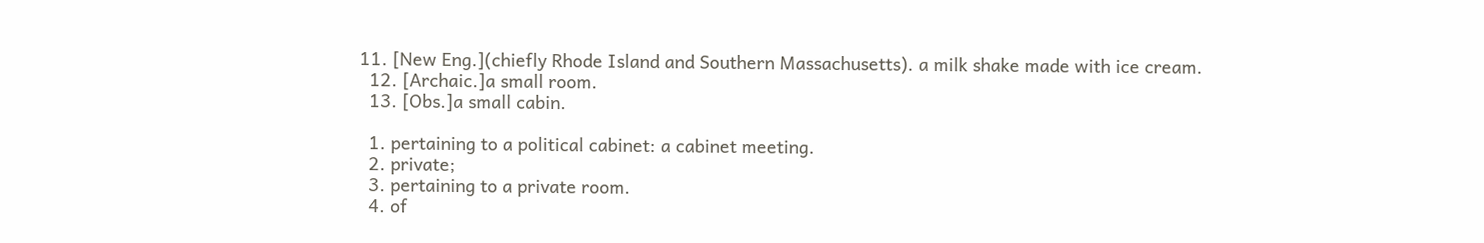11. [New Eng.](chiefly Rhode Island and Southern Massachusetts). a milk shake made with ice cream.
  12. [Archaic.]a small room.
  13. [Obs.]a small cabin.

  1. pertaining to a political cabinet: a cabinet meeting.
  2. private;
  3. pertaining to a private room.
  4. of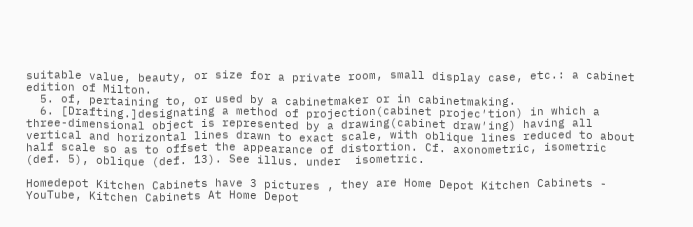suitable value, beauty, or size for a private room, small display case, etc.: a cabinet edition of Milton.
  5. of, pertaining to, or used by a cabinetmaker or in cabinetmaking.
  6. [Drafting.]designating a method of projection(cabinet projec′tion) in which a three-dimensional object is represented by a drawing(cabinet draw′ing) having all vertical and horizontal lines drawn to exact scale, with oblique lines reduced to about half scale so as to offset the appearance of distortion. Cf. axonometric, isometric (def. 5), oblique (def. 13). See illus. under  isometric.

Homedepot Kitchen Cabinets have 3 pictures , they are Home Depot Kitchen Cabinets - YouTube, Kitchen Cabinets At Home Depot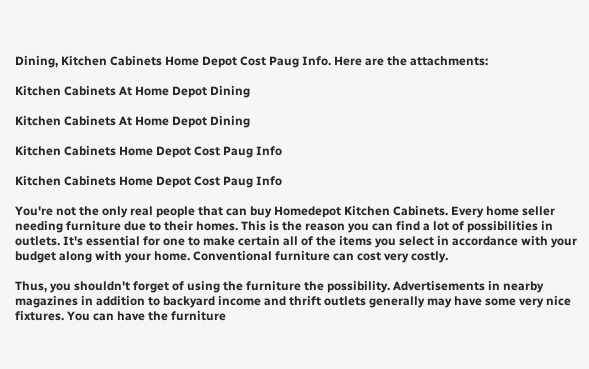Dining, Kitchen Cabinets Home Depot Cost Paug Info. Here are the attachments:

Kitchen Cabinets At Home Depot Dining

Kitchen Cabinets At Home Depot Dining

Kitchen Cabinets Home Depot Cost Paug Info

Kitchen Cabinets Home Depot Cost Paug Info

You're not the only real people that can buy Homedepot Kitchen Cabinets. Every home seller needing furniture due to their homes. This is the reason you can find a lot of possibilities in outlets. It's essential for one to make certain all of the items you select in accordance with your budget along with your home. Conventional furniture can cost very costly.

Thus, you shouldn't forget of using the furniture the possibility. Advertisements in nearby magazines in addition to backyard income and thrift outlets generally may have some very nice fixtures. You can have the furniture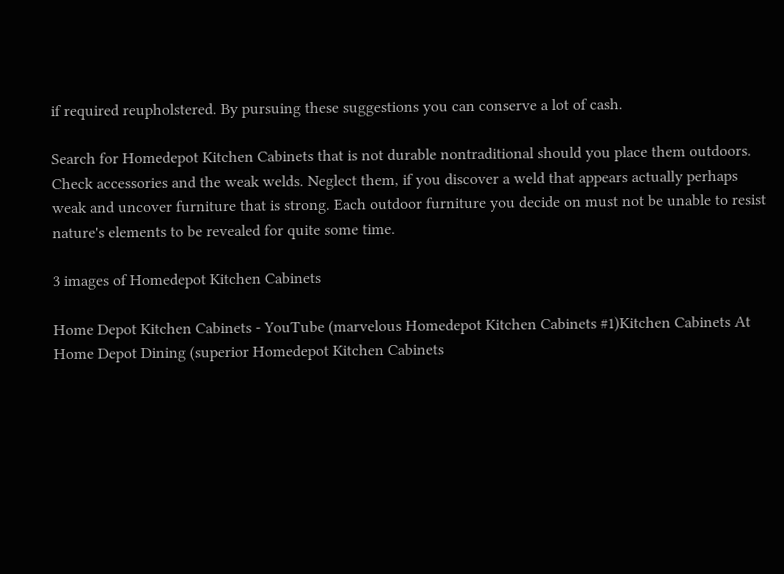if required reupholstered. By pursuing these suggestions you can conserve a lot of cash.

Search for Homedepot Kitchen Cabinets that is not durable nontraditional should you place them outdoors. Check accessories and the weak welds. Neglect them, if you discover a weld that appears actually perhaps weak and uncover furniture that is strong. Each outdoor furniture you decide on must not be unable to resist nature's elements to be revealed for quite some time.

3 images of Homedepot Kitchen Cabinets

Home Depot Kitchen Cabinets - YouTube (marvelous Homedepot Kitchen Cabinets #1)Kitchen Cabinets At Home Depot Dining (superior Homedepot Kitchen Cabinets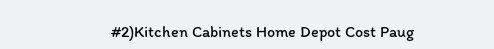#2)Kitchen Cabinets Home Depot Cost Paug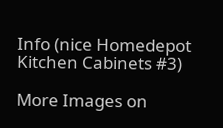Info (nice Homedepot Kitchen Cabinets #3)

More Images on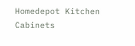Homedepot Kitchen Cabinets